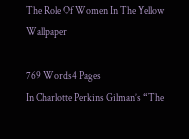The Role Of Women In The Yellow Wallpaper

769 Words4 Pages
In Charlotte Perkins Gilman’s “The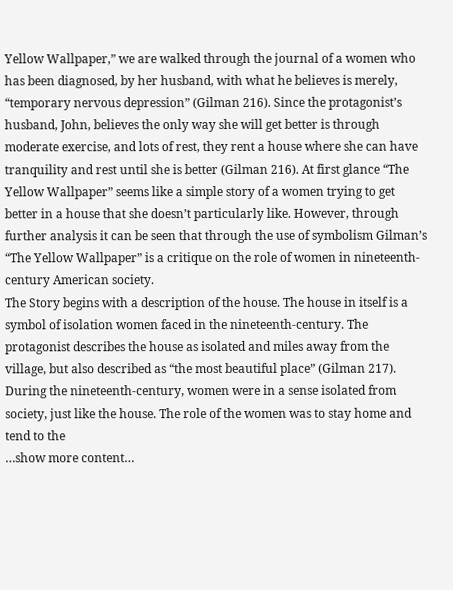Yellow Wallpaper,” we are walked through the journal of a women who has been diagnosed, by her husband, with what he believes is merely, “temporary nervous depression” (Gilman 216). Since the protagonist’s husband, John, believes the only way she will get better is through moderate exercise, and lots of rest, they rent a house where she can have tranquility and rest until she is better (Gilman 216). At first glance “The Yellow Wallpaper” seems like a simple story of a women trying to get better in a house that she doesn’t particularly like. However, through further analysis it can be seen that through the use of symbolism Gilman’s “The Yellow Wallpaper” is a critique on the role of women in nineteenth-century American society.
The Story begins with a description of the house. The house in itself is a symbol of isolation women faced in the nineteenth-century. The protagonist describes the house as isolated and miles away from the village, but also described as “the most beautiful place” (Gilman 217). During the nineteenth-century, women were in a sense isolated from society, just like the house. The role of the women was to stay home and tend to the
…show more content…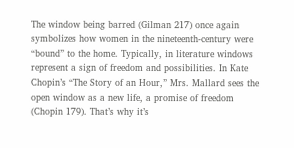The window being barred (Gilman 217) once again symbolizes how women in the nineteenth-century were “bound” to the home. Typically, in literature windows represent a sign of freedom and possibilities. In Kate Chopin’s “The Story of an Hour,” Mrs. Mallard sees the open window as a new life, a promise of freedom (Chopin 179). That’s why it’s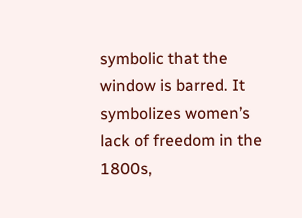symbolic that the window is barred. It symbolizes women’s lack of freedom in the 1800s,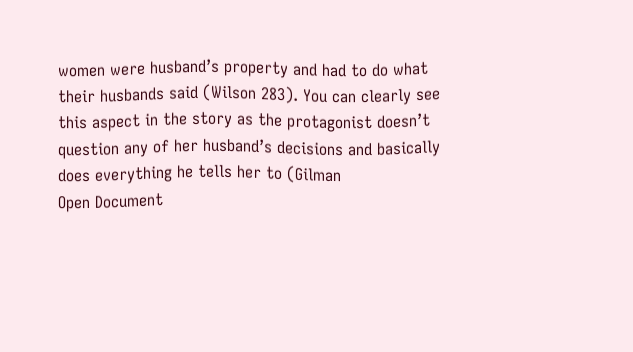women were husband’s property and had to do what their husbands said (Wilson 283). You can clearly see this aspect in the story as the protagonist doesn’t question any of her husband’s decisions and basically does everything he tells her to (Gilman
Open Document